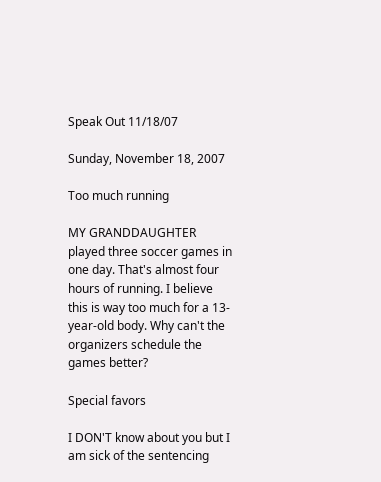Speak Out 11/18/07

Sunday, November 18, 2007

Too much running

MY GRANDDAUGHTER played three soccer games in one day. That's almost four hours of running. I believe this is way too much for a 13-year-old body. Why can't the organizers schedule the games better?

Special favors

I DON'T know about you but I am sick of the sentencing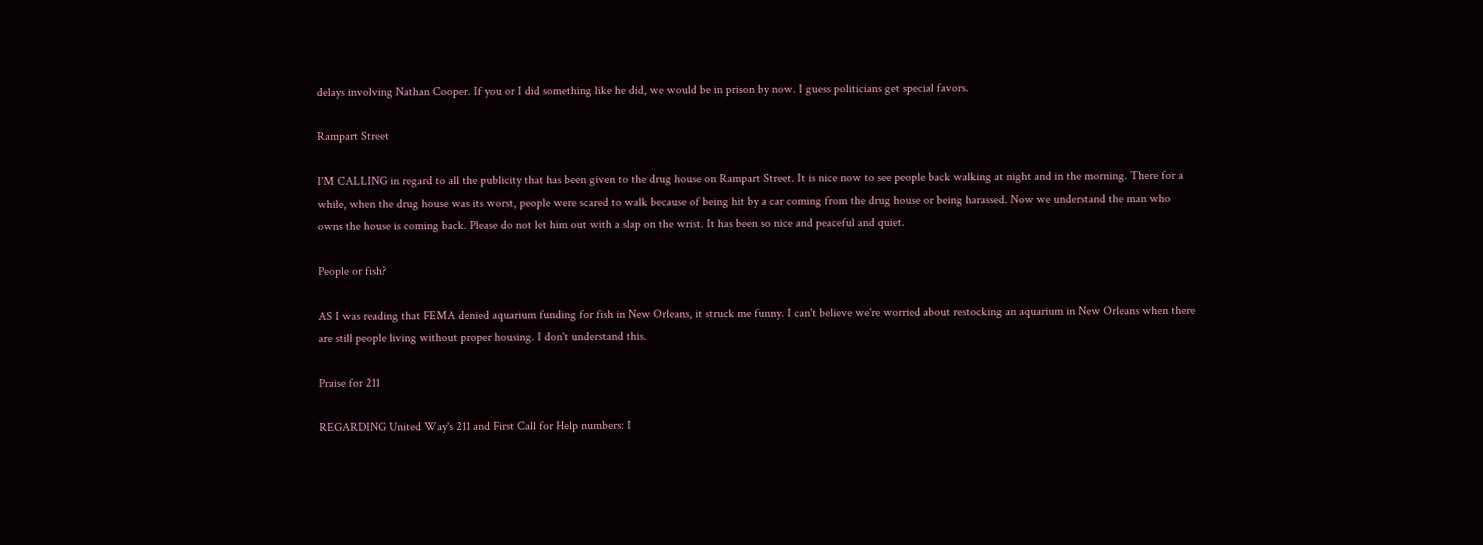delays involving Nathan Cooper. If you or I did something like he did, we would be in prison by now. I guess politicians get special favors.

Rampart Street

I'M CALLING in regard to all the publicity that has been given to the drug house on Rampart Street. It is nice now to see people back walking at night and in the morning. There for a while, when the drug house was its worst, people were scared to walk because of being hit by a car coming from the drug house or being harassed. Now we understand the man who owns the house is coming back. Please do not let him out with a slap on the wrist. It has been so nice and peaceful and quiet.

People or fish?

AS I was reading that FEMA denied aquarium funding for fish in New Orleans, it struck me funny. I can't believe we're worried about restocking an aquarium in New Orleans when there are still people living without proper housing. I don't understand this.

Praise for 211

REGARDING United Way's 211 and First Call for Help numbers: I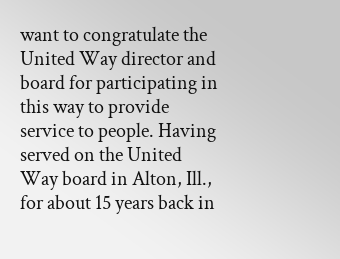want to congratulate the United Way director and board for participating in this way to provide service to people. Having served on the United Way board in Alton, Ill., for about 15 years back in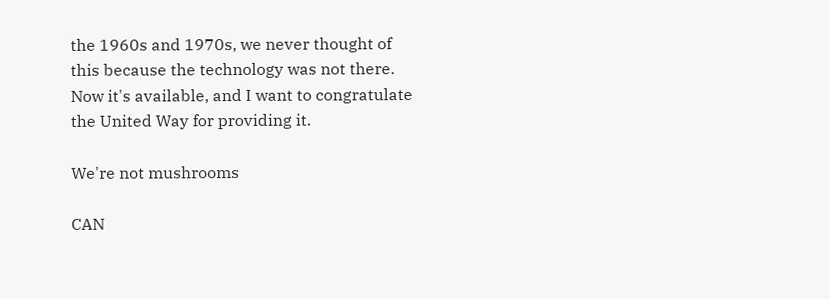the 1960s and 1970s, we never thought of this because the technology was not there. Now it's available, and I want to congratulate the United Way for providing it.

We're not mushrooms

CAN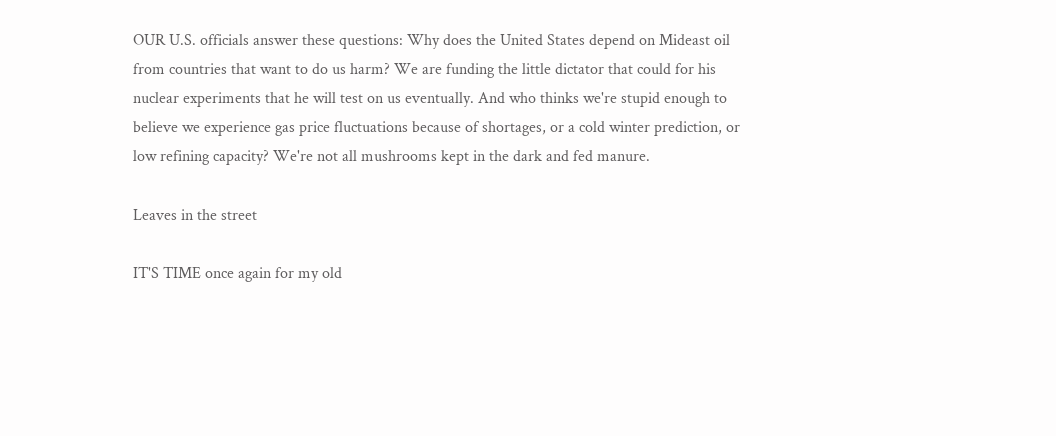OUR U.S. officials answer these questions: Why does the United States depend on Mideast oil from countries that want to do us harm? We are funding the little dictator that could for his nuclear experiments that he will test on us eventually. And who thinks we're stupid enough to believe we experience gas price fluctuations because of shortages, or a cold winter prediction, or low refining capacity? We're not all mushrooms kept in the dark and fed manure.

Leaves in the street

IT'S TIME once again for my old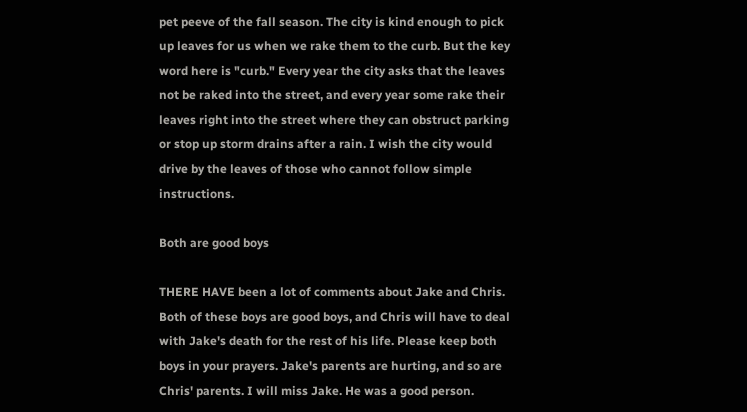pet peeve of the fall season. The city is kind enough to pick up leaves for us when we rake them to the curb. But the key word here is "curb." Every year the city asks that the leaves not be raked into the street, and every year some rake their leaves right into the street where they can obstruct parking or stop up storm drains after a rain. I wish the city would drive by the leaves of those who cannot follow simple instructions.

Both are good boys

THERE HAVE been a lot of comments about Jake and Chris. Both of these boys are good boys, and Chris will have to deal with Jake's death for the rest of his life. Please keep both boys in your prayers. Jake's parents are hurting, and so are Chris' parents. I will miss Jake. He was a good person.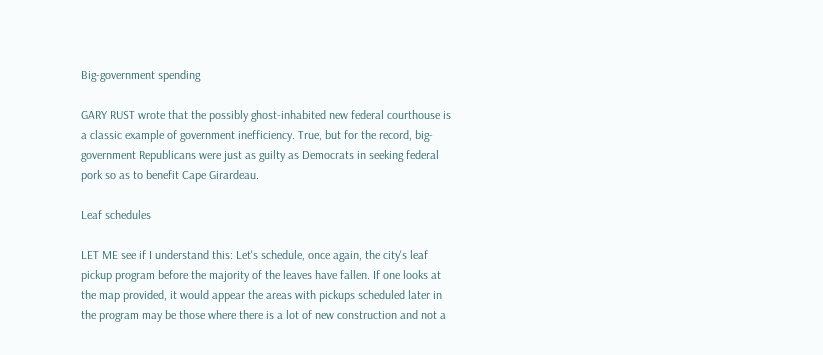Big-government spending

GARY RUST wrote that the possibly ghost-inhabited new federal courthouse is a classic example of government inefficiency. True, but for the record, big-government Republicans were just as guilty as Democrats in seeking federal pork so as to benefit Cape Girardeau.

Leaf schedules

LET ME see if I understand this: Let's schedule, once again, the city's leaf pickup program before the majority of the leaves have fallen. If one looks at the map provided, it would appear the areas with pickups scheduled later in the program may be those where there is a lot of new construction and not a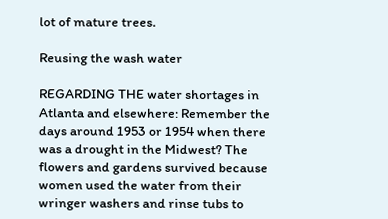lot of mature trees.

Reusing the wash water

REGARDING THE water shortages in Atlanta and elsewhere: Remember the days around 1953 or 1954 when there was a drought in the Midwest? The flowers and gardens survived because women used the water from their wringer washers and rinse tubs to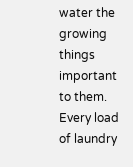water the growing things important to them. Every load of laundry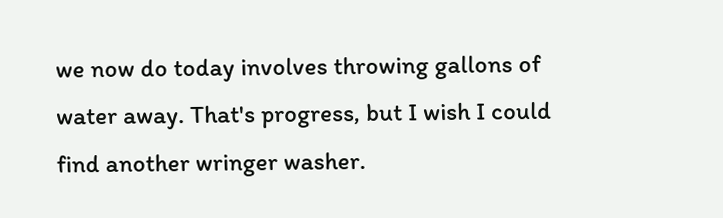we now do today involves throwing gallons of water away. That's progress, but I wish I could find another wringer washer.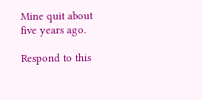Mine quit about five years ago.

Respond to this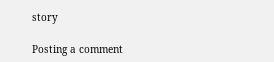story

Posting a comment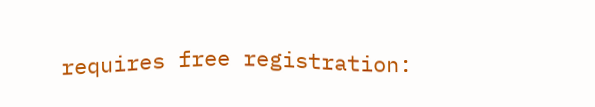requires free registration: